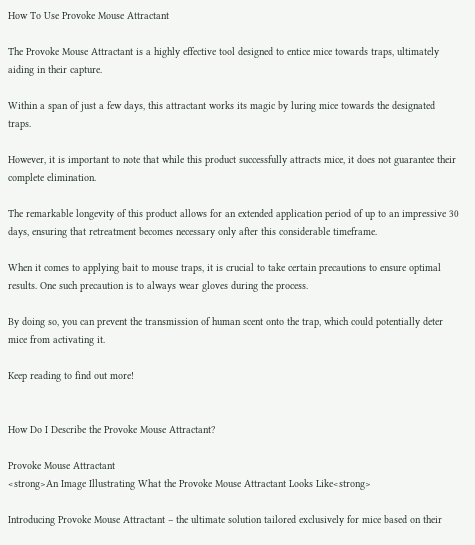How To Use Provoke Mouse Attractant

The Provoke Mouse Attractant is a highly effective tool designed to entice mice towards traps, ultimately aiding in their capture.

Within a span of just a few days, this attractant works its magic by luring mice towards the designated traps.

However, it is important to note that while this product successfully attracts mice, it does not guarantee their complete elimination.

The remarkable longevity of this product allows for an extended application period of up to an impressive 30 days, ensuring that retreatment becomes necessary only after this considerable timeframe.

When it comes to applying bait to mouse traps, it is crucial to take certain precautions to ensure optimal results. One such precaution is to always wear gloves during the process.

By doing so, you can prevent the transmission of human scent onto the trap, which could potentially deter mice from activating it.

Keep reading to find out more!


How Do I Describe the Provoke Mouse Attractant?

Provoke Mouse Attractant
<strong>An Image Illustrating What the Provoke Mouse Attractant Looks Like<strong>

Introducing Provoke Mouse Attractant – the ultimate solution tailored exclusively for mice based on their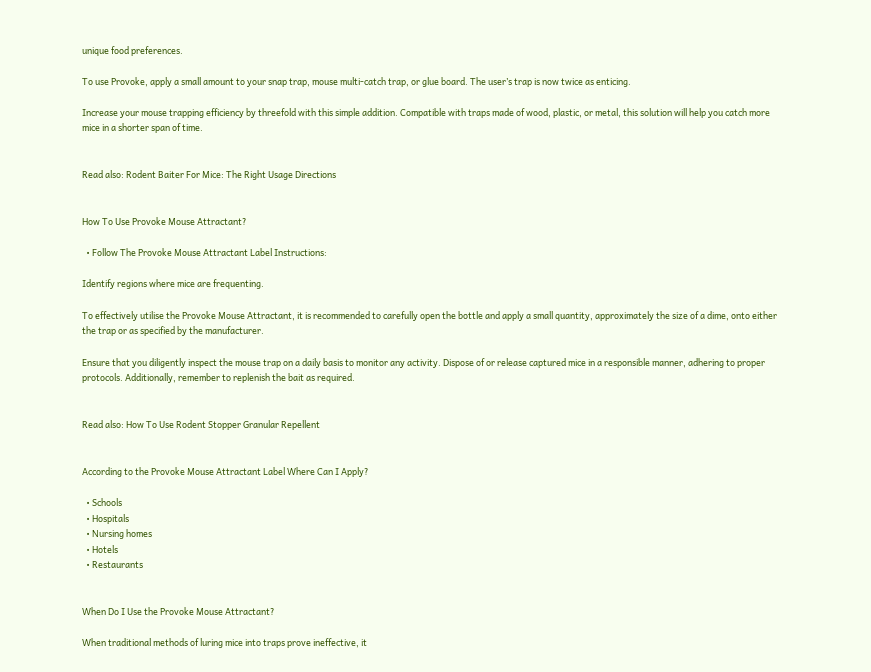unique food preferences.

To use Provoke, apply a small amount to your snap trap, mouse multi-catch trap, or glue board. The user’s trap is now twice as enticing.

Increase your mouse trapping efficiency by threefold with this simple addition. Compatible with traps made of wood, plastic, or metal, this solution will help you catch more mice in a shorter span of time.


Read also: Rodent Baiter For Mice: The Right Usage Directions


How To Use Provoke Mouse Attractant?

  • Follow The Provoke Mouse Attractant Label Instructions:

Identify regions where mice are frequenting.

To effectively utilise the Provoke Mouse Attractant, it is recommended to carefully open the bottle and apply a small quantity, approximately the size of a dime, onto either the trap or as specified by the manufacturer.

Ensure that you diligently inspect the mouse trap on a daily basis to monitor any activity. Dispose of or release captured mice in a responsible manner, adhering to proper protocols. Additionally, remember to replenish the bait as required.


Read also: How To Use Rodent Stopper Granular Repellent


According to the Provoke Mouse Attractant Label Where Can I Apply?

  • Schools
  • Hospitals
  • Nursing homes
  • Hotels
  • Restaurants


When Do I Use the Provoke Mouse Attractant?

When traditional methods of luring mice into traps prove ineffective, it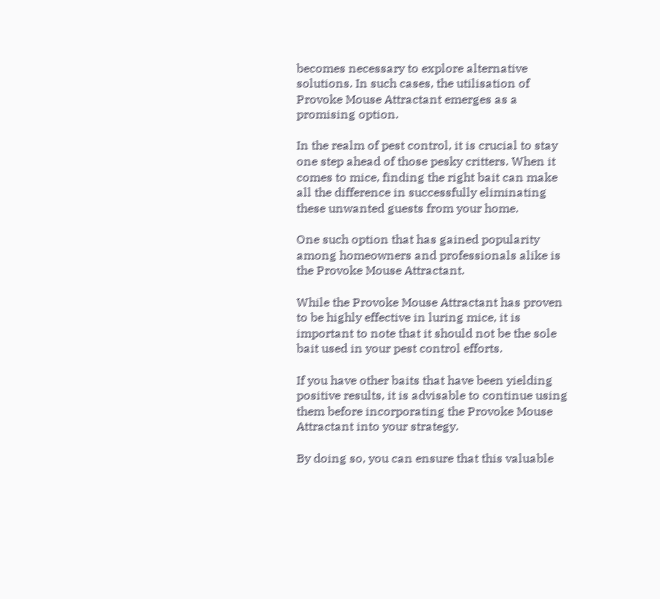becomes necessary to explore alternative solutions. In such cases, the utilisation of Provoke Mouse Attractant emerges as a promising option.

In the realm of pest control, it is crucial to stay one step ahead of those pesky critters. When it comes to mice, finding the right bait can make all the difference in successfully eliminating these unwanted guests from your home.

One such option that has gained popularity among homeowners and professionals alike is the Provoke Mouse Attractant.

While the Provoke Mouse Attractant has proven to be highly effective in luring mice, it is important to note that it should not be the sole bait used in your pest control efforts.

If you have other baits that have been yielding positive results, it is advisable to continue using them before incorporating the Provoke Mouse Attractant into your strategy.

By doing so, you can ensure that this valuable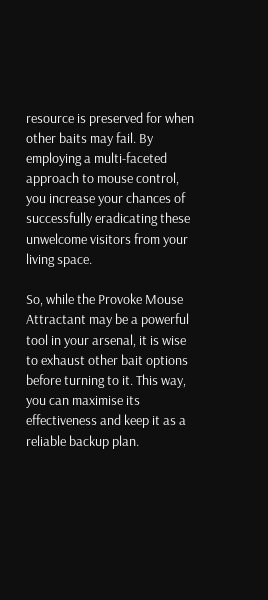resource is preserved for when other baits may fail. By employing a multi-faceted approach to mouse control, you increase your chances of successfully eradicating these unwelcome visitors from your living space.

So, while the Provoke Mouse Attractant may be a powerful tool in your arsenal, it is wise to exhaust other bait options before turning to it. This way, you can maximise its effectiveness and keep it as a reliable backup plan.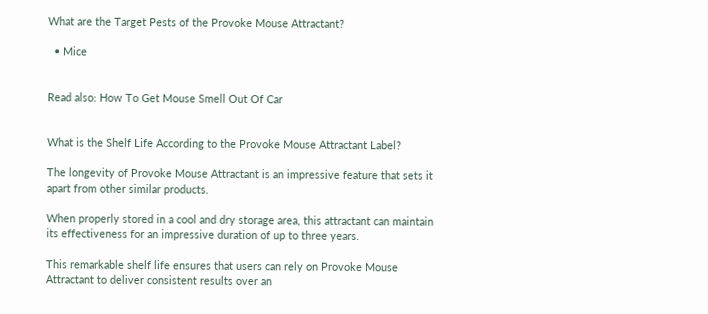What are the Target Pests of the Provoke Mouse Attractant?

  • Mice


Read also: How To Get Mouse Smell Out Of Car


What is the Shelf Life According to the Provoke Mouse Attractant Label?

The longevity of Provoke Mouse Attractant is an impressive feature that sets it apart from other similar products.

When properly stored in a cool and dry storage area, this attractant can maintain its effectiveness for an impressive duration of up to three years.

This remarkable shelf life ensures that users can rely on Provoke Mouse Attractant to deliver consistent results over an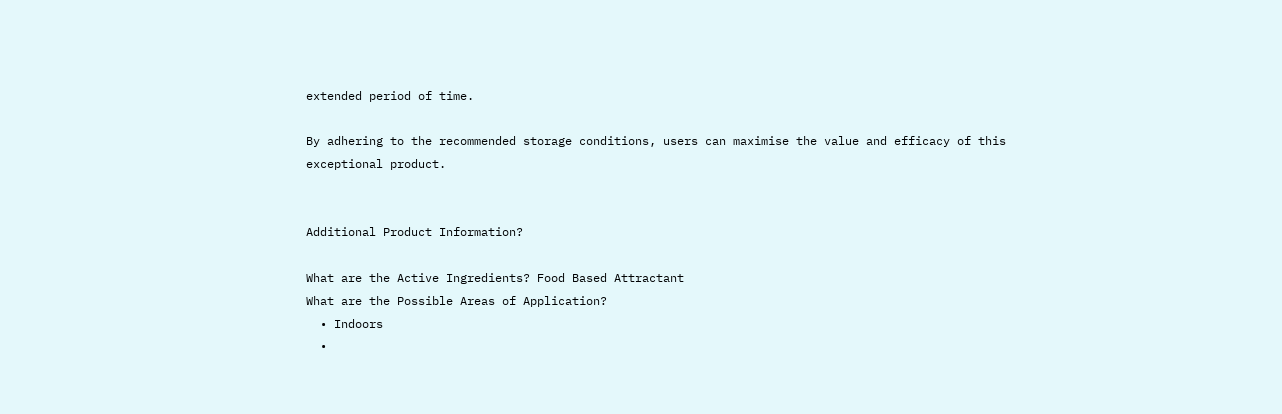extended period of time.

By adhering to the recommended storage conditions, users can maximise the value and efficacy of this exceptional product.


Additional Product Information?

What are the Active Ingredients? Food Based Attractant
What are the Possible Areas of Application?
  • Indoors
  •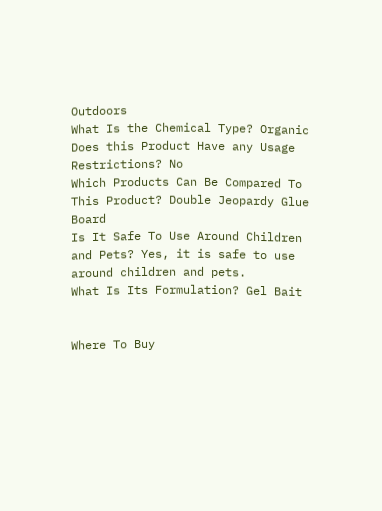Outdoors
What Is the Chemical Type? Organic
Does this Product Have any Usage Restrictions? No
Which Products Can Be Compared To This Product? Double Jeopardy Glue Board
Is It Safe To Use Around Children and Pets? Yes, it is safe to use around children and pets.
What Is Its Formulation? Gel Bait


Where To Buy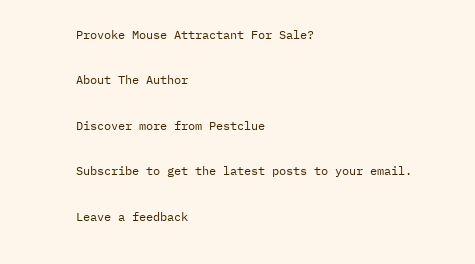Provoke Mouse Attractant For Sale?

About The Author

Discover more from Pestclue

Subscribe to get the latest posts to your email.

Leave a feedback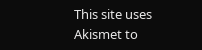This site uses Akismet to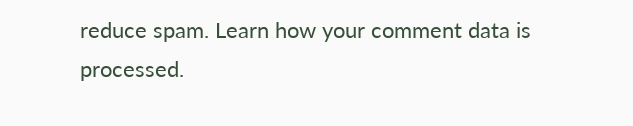reduce spam. Learn how your comment data is processed.